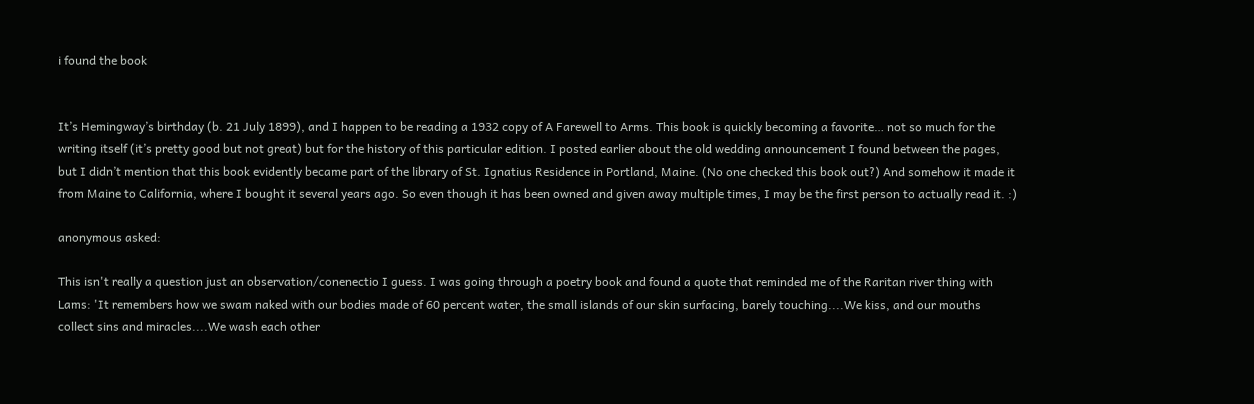i found the book


It’s Hemingway’s birthday (b. 21 July 1899), and I happen to be reading a 1932 copy of A Farewell to Arms. This book is quickly becoming a favorite… not so much for the writing itself (it’s pretty good but not great) but for the history of this particular edition. I posted earlier about the old wedding announcement I found between the pages, but I didn’t mention that this book evidently became part of the library of St. Ignatius Residence in Portland, Maine. (No one checked this book out?) And somehow it made it from Maine to California, where I bought it several years ago. So even though it has been owned and given away multiple times, I may be the first person to actually read it. :)

anonymous asked:

This isn't really a question just an observation/conenectio I guess. I was going through a poetry book and found a quote that reminded me of the Raritan river thing with Lams: 'It remembers how we swam naked with our bodies made of 60 percent water, the small islands of our skin surfacing, barely touching....We kiss, and our mouths collect sins and miracles....We wash each other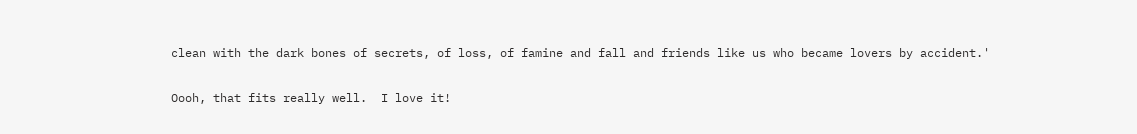clean with the dark bones of secrets, of loss, of famine and fall and friends like us who became lovers by accident.'

Oooh, that fits really well.  I love it!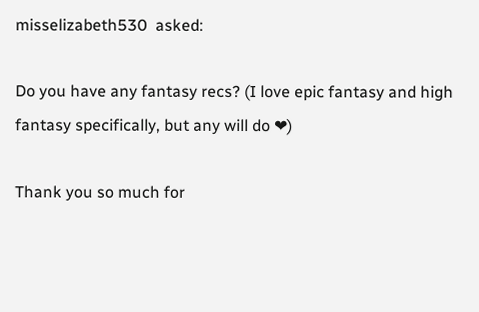misselizabeth530  asked:

Do you have any fantasy recs? (I love epic fantasy and high fantasy specifically, but any will do ❤)

Thank you so much for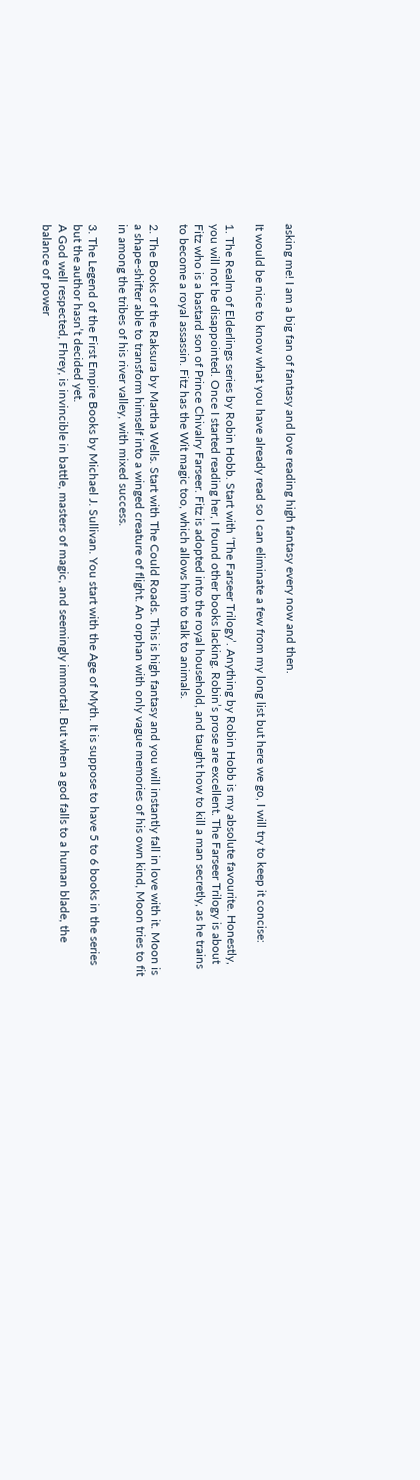asking me! I am a big fan of fantasy and love reading high fantasy every now and then.

It would be nice to know what you have already read so I can eliminate a few from my long list but here we go, I will try to keep it concise:

1. The Realm of Elderlings series by Robin Hobb. Start with ‘The Farseer Trilogy’. Anything by Robin Hobb is my absolute favourite. Honestly, you will not be disappointed. Once I started reading her, I found other books lacking. Robin’s prose are excellent. The Farseer Trilogy is about Fitz who is a bastard son of Prince Chivalry Farseer. Fitz is adopted into the royal household, and taught how to kill a man secretly, as he trains to become a royal assassin. Fitz has the Wit magic too, which allows him to talk to animals.

2. The Books of the Raksura by Martha Wells. Start with The Could Roads. This is high fantasy and you will instantly fall in love with it. Moon is a shape-shifter able to transform himself into a winged creature of flight. An orphan with only vague memories of his own kind, Moon tries to fit in among the tribes of his river valley, with mixed success.

3. The Legend of the First Empire Books by Michael J. Sullivan. You start with the Age of Myth. It is suppose to have 5 to 6 books in the series but the author hasn’t decided yet.
A God well respected, Fhrey, is invincible in battle, masters of magic, and seemingly immortal. But when a god falls to a human blade, the balance of power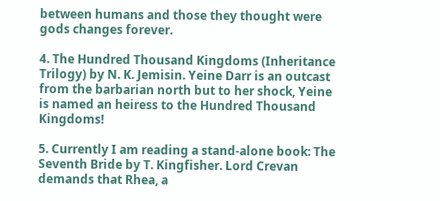between humans and those they thought were gods changes forever.

4. The Hundred Thousand Kingdoms (Inheritance Trilogy) by N. K. Jemisin. Yeine Darr is an outcast from the barbarian north but to her shock, Yeine is named an heiress to the Hundred Thousand Kingdoms!

5. Currently I am reading a stand-alone book: The Seventh Bride by T. Kingfisher. Lord Crevan demands that Rhea, a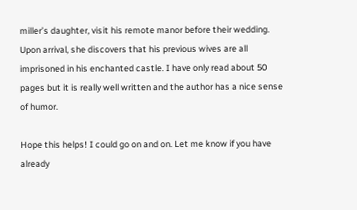miller’s daughter, visit his remote manor before their wedding. Upon arrival, she discovers that his previous wives are all imprisoned in his enchanted castle. I have only read about 50 pages but it is really well written and the author has a nice sense of humor.

Hope this helps! I could go on and on. Let me know if you have already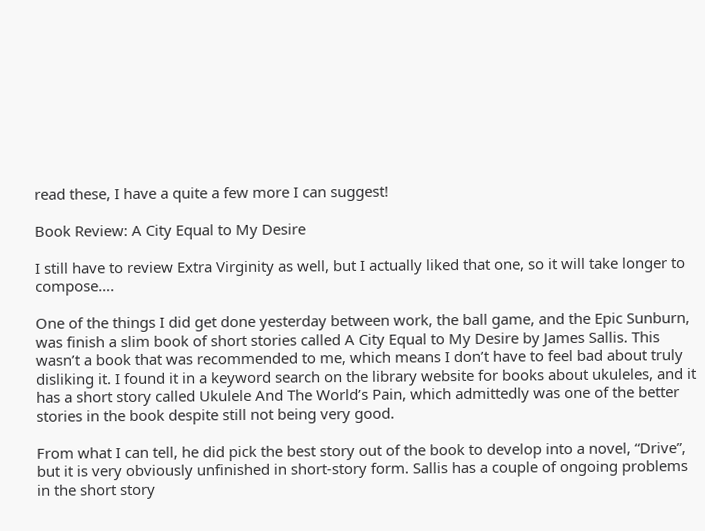read these, I have a quite a few more I can suggest!

Book Review: A City Equal to My Desire

I still have to review Extra Virginity as well, but I actually liked that one, so it will take longer to compose….

One of the things I did get done yesterday between work, the ball game, and the Epic Sunburn, was finish a slim book of short stories called A City Equal to My Desire by James Sallis. This wasn’t a book that was recommended to me, which means I don’t have to feel bad about truly disliking it. I found it in a keyword search on the library website for books about ukuleles, and it has a short story called Ukulele And The World’s Pain, which admittedly was one of the better stories in the book despite still not being very good.

From what I can tell, he did pick the best story out of the book to develop into a novel, “Drive”, but it is very obviously unfinished in short-story form. Sallis has a couple of ongoing problems in the short story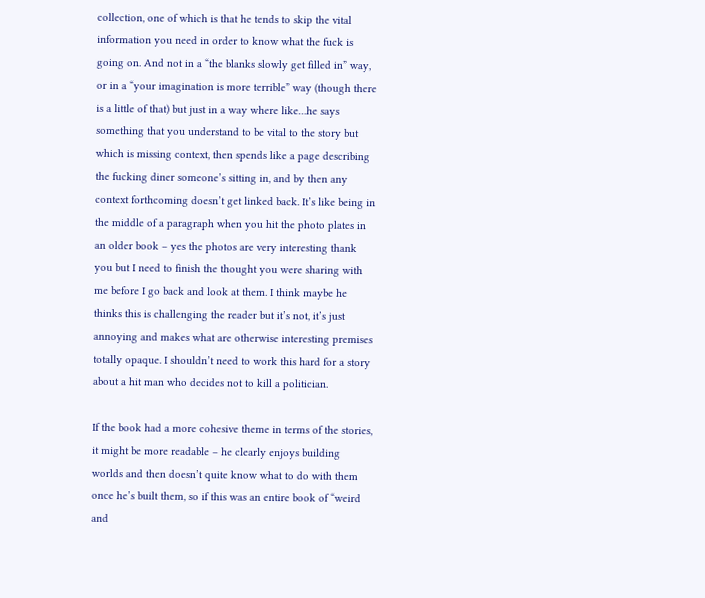collection, one of which is that he tends to skip the vital information you need in order to know what the fuck is going on. And not in a “the blanks slowly get filled in” way, or in a “your imagination is more terrible” way (though there is a little of that) but just in a way where like…he says something that you understand to be vital to the story but which is missing context, then spends like a page describing the fucking diner someone’s sitting in, and by then any context forthcoming doesn’t get linked back. It’s like being in the middle of a paragraph when you hit the photo plates in an older book – yes the photos are very interesting thank you but I need to finish the thought you were sharing with me before I go back and look at them. I think maybe he thinks this is challenging the reader but it’s not, it’s just annoying and makes what are otherwise interesting premises totally opaque. I shouldn’t need to work this hard for a story about a hit man who decides not to kill a politician.

If the book had a more cohesive theme in terms of the stories, it might be more readable – he clearly enjoys building worlds and then doesn’t quite know what to do with them once he’s built them, so if this was an entire book of “weird and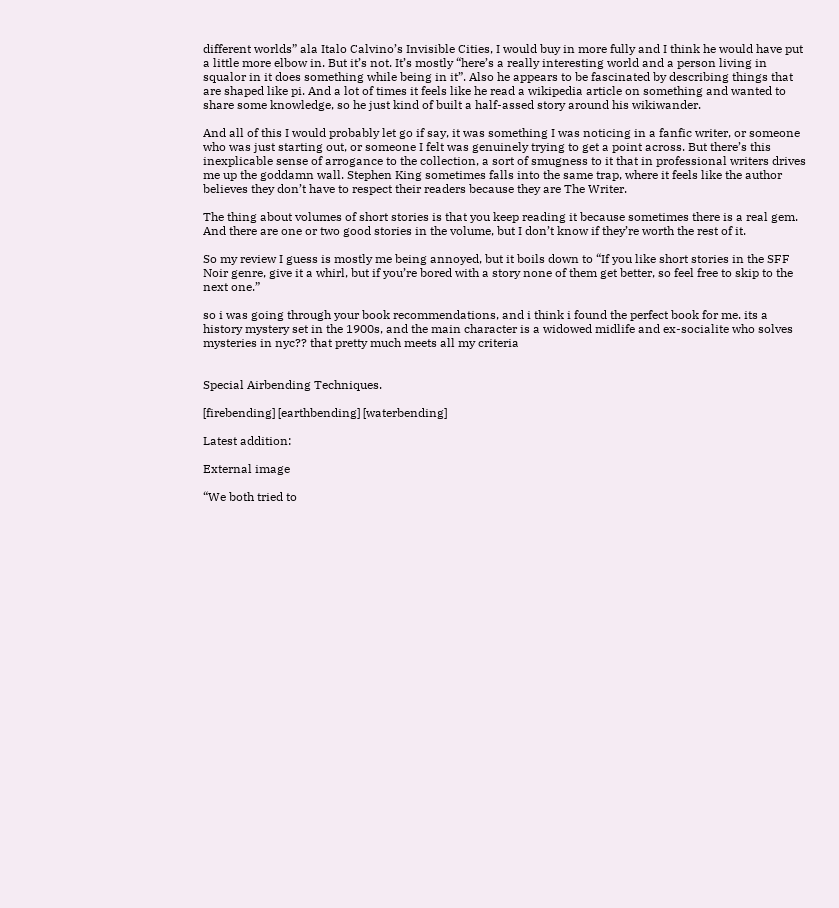different worlds” ala Italo Calvino’s Invisible Cities, I would buy in more fully and I think he would have put a little more elbow in. But it’s not. It’s mostly “here’s a really interesting world and a person living in squalor in it does something while being in it”. Also he appears to be fascinated by describing things that are shaped like pi. And a lot of times it feels like he read a wikipedia article on something and wanted to share some knowledge, so he just kind of built a half-assed story around his wikiwander.

And all of this I would probably let go if say, it was something I was noticing in a fanfic writer, or someone who was just starting out, or someone I felt was genuinely trying to get a point across. But there’s this inexplicable sense of arrogance to the collection, a sort of smugness to it that in professional writers drives me up the goddamn wall. Stephen King sometimes falls into the same trap, where it feels like the author believes they don’t have to respect their readers because they are The Writer.

The thing about volumes of short stories is that you keep reading it because sometimes there is a real gem. And there are one or two good stories in the volume, but I don’t know if they’re worth the rest of it.

So my review I guess is mostly me being annoyed, but it boils down to “If you like short stories in the SFF Noir genre, give it a whirl, but if you’re bored with a story none of them get better, so feel free to skip to the next one.”

so i was going through your book recommendations, and i think i found the perfect book for me. its a history mystery set in the 1900s, and the main character is a widowed midlife and ex-socialite who solves mysteries in nyc?? that pretty much meets all my criteria


Special Airbending Techniques.

[firebending] [earthbending] [waterbending]

Latest addition:

External image

“We both tried to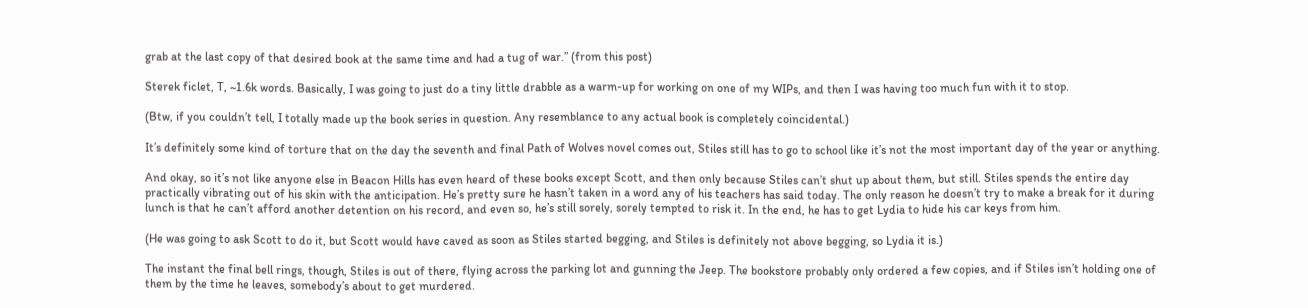grab at the last copy of that desired book at the same time and had a tug of war.” (from this post)

Sterek ficlet, T, ~1.6k words. Basically, I was going to just do a tiny little drabble as a warm-up for working on one of my WIPs, and then I was having too much fun with it to stop.

(Btw, if you couldn’t tell, I totally made up the book series in question. Any resemblance to any actual book is completely coincidental.)

It’s definitely some kind of torture that on the day the seventh and final Path of Wolves novel comes out, Stiles still has to go to school like it’s not the most important day of the year or anything.

And okay, so it’s not like anyone else in Beacon Hills has even heard of these books except Scott, and then only because Stiles can’t shut up about them, but still. Stiles spends the entire day practically vibrating out of his skin with the anticipation. He’s pretty sure he hasn’t taken in a word any of his teachers has said today. The only reason he doesn’t try to make a break for it during lunch is that he can’t afford another detention on his record, and even so, he’s still sorely, sorely tempted to risk it. In the end, he has to get Lydia to hide his car keys from him.

(He was going to ask Scott to do it, but Scott would have caved as soon as Stiles started begging, and Stiles is definitely not above begging, so Lydia it is.)

The instant the final bell rings, though, Stiles is out of there, flying across the parking lot and gunning the Jeep. The bookstore probably only ordered a few copies, and if Stiles isn’t holding one of them by the time he leaves, somebody’s about to get murdered.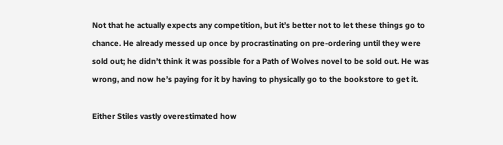Not that he actually expects any competition, but it’s better not to let these things go to chance. He already messed up once by procrastinating on pre-ordering until they were sold out; he didn’t think it was possible for a Path of Wolves novel to be sold out. He was wrong, and now he’s paying for it by having to physically go to the bookstore to get it.

Either Stiles vastly overestimated how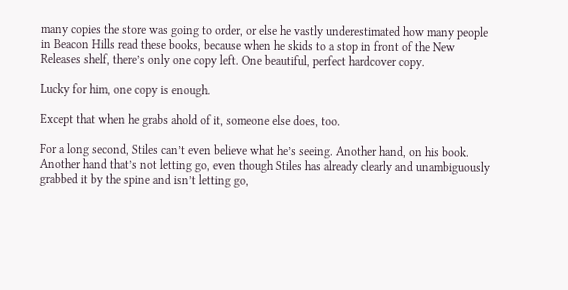many copies the store was going to order, or else he vastly underestimated how many people in Beacon Hills read these books, because when he skids to a stop in front of the New Releases shelf, there’s only one copy left. One beautiful, perfect hardcover copy.

Lucky for him, one copy is enough.

Except that when he grabs ahold of it, someone else does, too.

For a long second, Stiles can’t even believe what he’s seeing. Another hand, on his book. Another hand that’s not letting go, even though Stiles has already clearly and unambiguously grabbed it by the spine and isn’t letting go,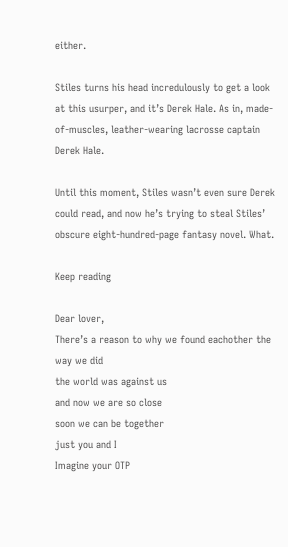either.

Stiles turns his head incredulously to get a look at this usurper, and it’s Derek Hale. As in, made-of-muscles, leather-wearing lacrosse captain Derek Hale.

Until this moment, Stiles wasn’t even sure Derek could read, and now he’s trying to steal Stiles’ obscure eight-hundred-page fantasy novel. What.

Keep reading

Dear lover,
There’s a reason to why we found eachother the way we did
the world was against us
and now we are so close
soon we can be together
just you and I
Imagine your OTP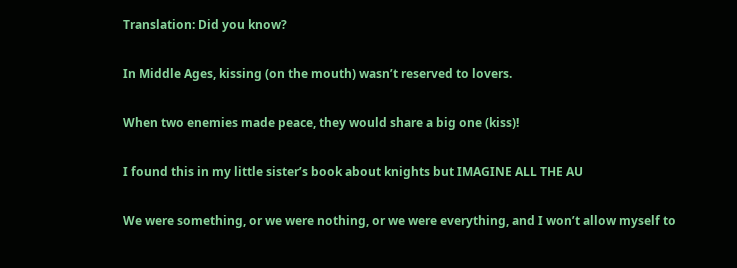Translation: Did you know?

In Middle Ages, kissing (on the mouth) wasn’t reserved to lovers.

When two enemies made peace, they would share a big one (kiss)!

I found this in my little sister’s book about knights but IMAGINE ALL THE AU

We were something, or we were nothing, or we were everything, and I won’t allow myself to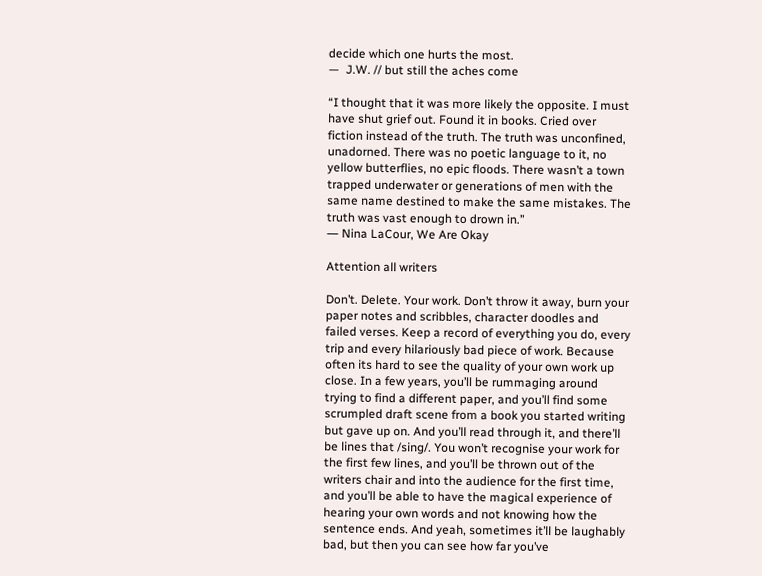decide which one hurts the most.
—  J.W. // but still the aches come

“I thought that it was more likely the opposite. I must have shut grief out. Found it in books. Cried over fiction instead of the truth. The truth was unconfined, unadorned. There was no poetic language to it, no yellow butterflies, no epic floods. There wasn’t a town trapped underwater or generations of men with the same name destined to make the same mistakes. The truth was vast enough to drown in.”
― Nina LaCour, We Are Okay

Attention all writers

Don’t. Delete. Your work. Don’t throw it away, burn your paper notes and scribbles, character doodles and failed verses. Keep a record of everything you do, every trip and every hilariously bad piece of work. Because often its hard to see the quality of your own work up close. In a few years, you’ll be rummaging around trying to find a different paper, and you’ll find some scrumpled draft scene from a book you started writing but gave up on. And you’ll read through it, and there’ll be lines that /sing/. You won’t recognise your work for the first few lines, and you’ll be thrown out of the writers chair and into the audience for the first time, and you’ll be able to have the magical experience of hearing your own words and not knowing how the sentence ends. And yeah, sometimes it’ll be laughably bad, but then you can see how far you’ve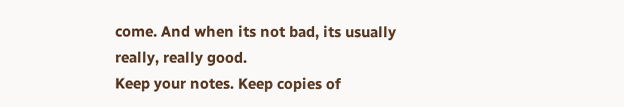come. And when its not bad, its usually really, really good.
Keep your notes. Keep copies of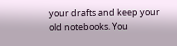your drafts and keep your old notebooks. You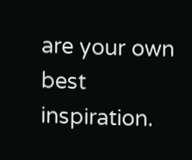are your own best inspiration.